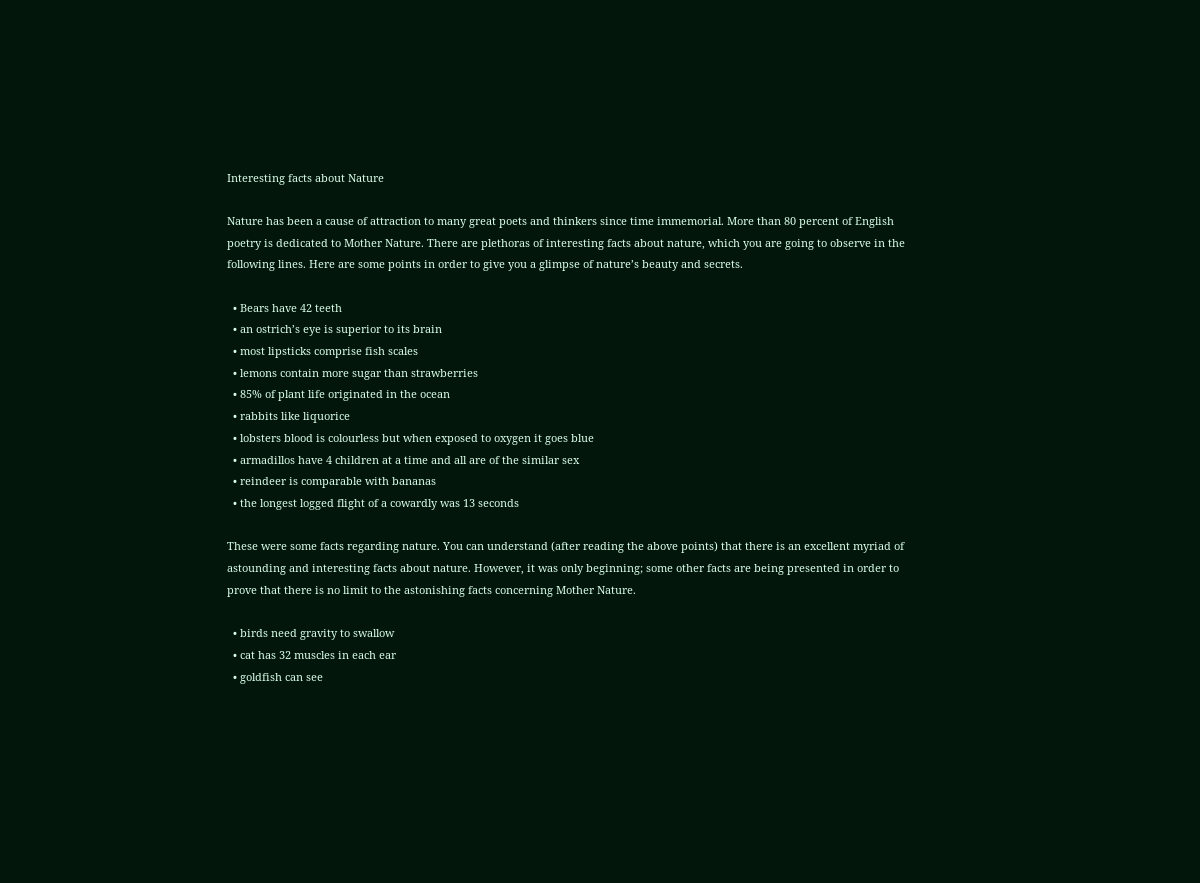Interesting facts about Nature

Nature has been a cause of attraction to many great poets and thinkers since time immemorial. More than 80 percent of English poetry is dedicated to Mother Nature. There are plethoras of interesting facts about nature, which you are going to observe in the following lines. Here are some points in order to give you a glimpse of nature’s beauty and secrets.

  • Bears have 42 teeth
  • an ostrich’s eye is superior to its brain
  • most lipsticks comprise fish scales
  • lemons contain more sugar than strawberries
  • 85% of plant life originated in the ocean
  • rabbits like liquorice
  • lobsters blood is colourless but when exposed to oxygen it goes blue
  • armadillos have 4 children at a time and all are of the similar sex
  • reindeer is comparable with bananas
  • the longest logged flight of a cowardly was 13 seconds

These were some facts regarding nature. You can understand (after reading the above points) that there is an excellent myriad of astounding and interesting facts about nature. However, it was only beginning; some other facts are being presented in order to prove that there is no limit to the astonishing facts concerning Mother Nature.

  • birds need gravity to swallow
  • cat has 32 muscles in each ear
  • goldfish can see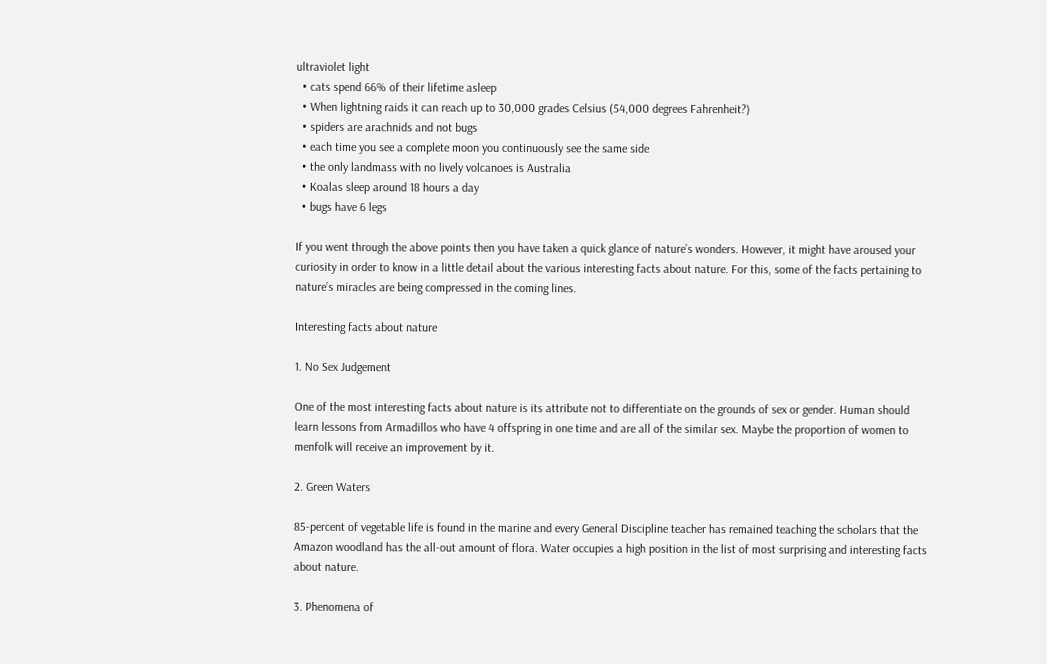ultraviolet light
  • cats spend 66% of their lifetime asleep
  • When lightning raids it can reach up to 30,000 grades Celsius (54,000 degrees Fahrenheit?)
  • spiders are arachnids and not bugs
  • each time you see a complete moon you continuously see the same side
  • the only landmass with no lively volcanoes is Australia
  • Koalas sleep around 18 hours a day
  • bugs have 6 legs

If you went through the above points then you have taken a quick glance of nature’s wonders. However, it might have aroused your curiosity in order to know in a little detail about the various interesting facts about nature. For this, some of the facts pertaining to nature’s miracles are being compressed in the coming lines.

Interesting facts about nature

1. No Sex Judgement

One of the most interesting facts about nature is its attribute not to differentiate on the grounds of sex or gender. Human should learn lessons from Armadillos who have 4 offspring in one time and are all of the similar sex. Maybe the proportion of women to menfolk will receive an improvement by it.

2. Green Waters

85-percent of vegetable life is found in the marine and every General Discipline teacher has remained teaching the scholars that the Amazon woodland has the all-out amount of flora. Water occupies a high position in the list of most surprising and interesting facts about nature.

3. Phenomena of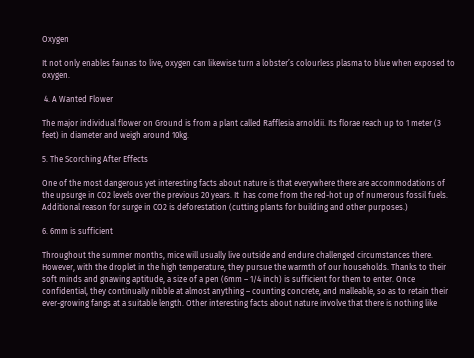Oxygen

It not only enables faunas to live, oxygen can likewise turn a lobster’s colourless plasma to blue when exposed to oxygen.

 4. A Wanted Flower

The major individual flower on Ground is from a plant called Rafflesia arnoldii. Its florae reach up to 1 meter (3 feet) in diameter and weigh around 10kg.

5. The Scorching After Effects

One of the most dangerous yet interesting facts about nature is that everywhere there are accommodations of the upsurge in CO2 levels over the previous 20 years. It  has come from the red-hot up of numerous fossil fuels. Additional reason for surge in CO2 is deforestation (cutting plants for building and other purposes.)

6. 6mm is sufficient

Throughout the summer months, mice will usually live outside and endure challenged circumstances there. However, with the droplet in the high temperature, they pursue the warmth of our households. Thanks to their soft minds and gnawing aptitude, a size of a pen (6mm – 1/4 inch) is sufficient for them to enter. Once confidential, they continually nibble at almost anything – counting concrete, and malleable, so as to retain their ever-growing fangs at a suitable length. Other interesting facts about nature involve that there is nothing like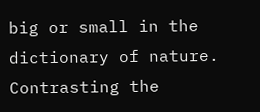big or small in the dictionary of nature. Contrasting the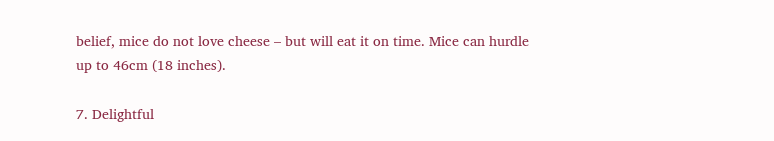belief, mice do not love cheese – but will eat it on time. Mice can hurdle up to 46cm (18 inches).

7. Delightful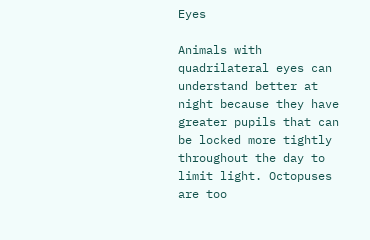Eyes

Animals with quadrilateral eyes can understand better at night because they have greater pupils that can be locked more tightly throughout the day to limit light. Octopuses are too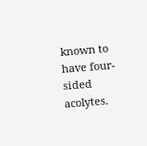known to have four-sided acolytes.